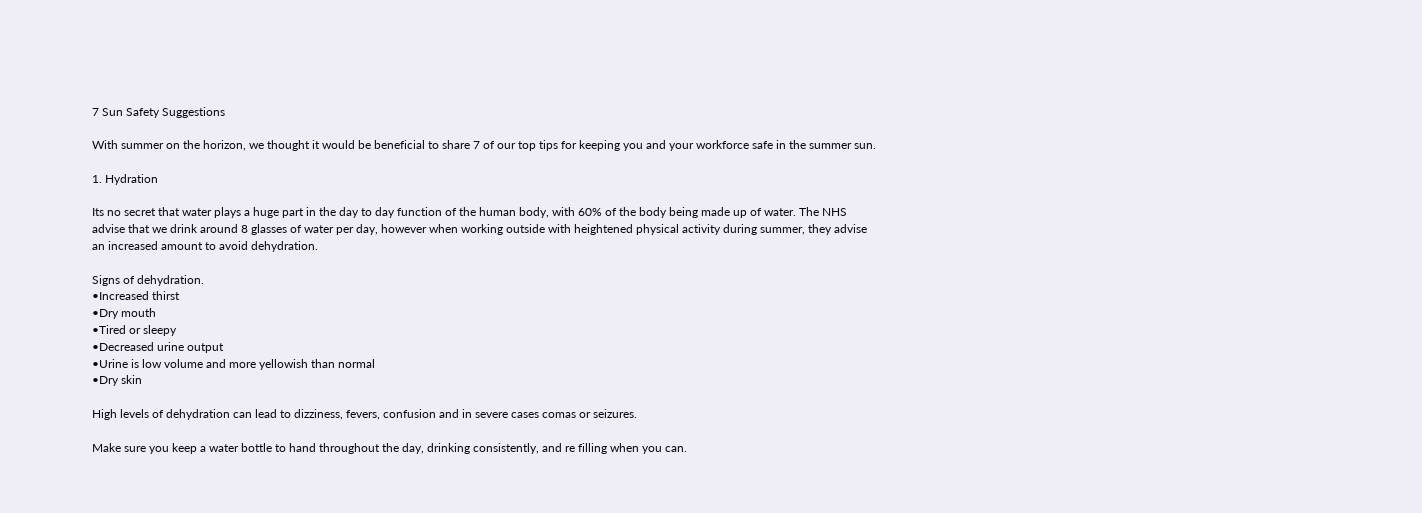7 Sun Safety Suggestions

With summer on the horizon, we thought it would be beneficial to share 7 of our top tips for keeping you and your workforce safe in the summer sun.

1. Hydration

Its no secret that water plays a huge part in the day to day function of the human body, with 60% of the body being made up of water. The NHS advise that we drink around 8 glasses of water per day, however when working outside with heightened physical activity during summer, they advise an increased amount to avoid dehydration.

Signs of dehydration.
•Increased thirst
•Dry mouth
•Tired or sleepy
•Decreased urine output
•Urine is low volume and more yellowish than normal
•Dry skin

High levels of dehydration can lead to dizziness, fevers, confusion and in severe cases comas or seizures.

Make sure you keep a water bottle to hand throughout the day, drinking consistently, and re filling when you can.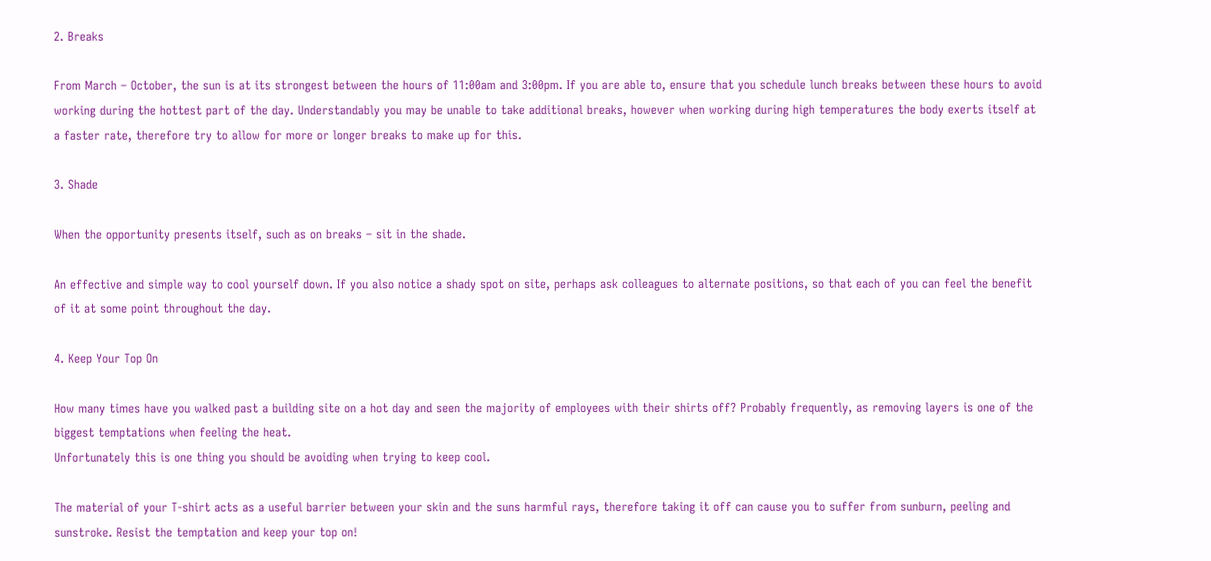2. Breaks

From March – October, the sun is at its strongest between the hours of 11:00am and 3:00pm. If you are able to, ensure that you schedule lunch breaks between these hours to avoid working during the hottest part of the day. Understandably you may be unable to take additional breaks, however when working during high temperatures the body exerts itself at a faster rate, therefore try to allow for more or longer breaks to make up for this.

3. Shade

When the opportunity presents itself, such as on breaks – sit in the shade.

An effective and simple way to cool yourself down. If you also notice a shady spot on site, perhaps ask colleagues to alternate positions, so that each of you can feel the benefit of it at some point throughout the day.

4. Keep Your Top On

How many times have you walked past a building site on a hot day and seen the majority of employees with their shirts off? Probably frequently, as removing layers is one of the biggest temptations when feeling the heat.
Unfortunately this is one thing you should be avoiding when trying to keep cool.

The material of your T-shirt acts as a useful barrier between your skin and the suns harmful rays, therefore taking it off can cause you to suffer from sunburn, peeling and sunstroke. Resist the temptation and keep your top on!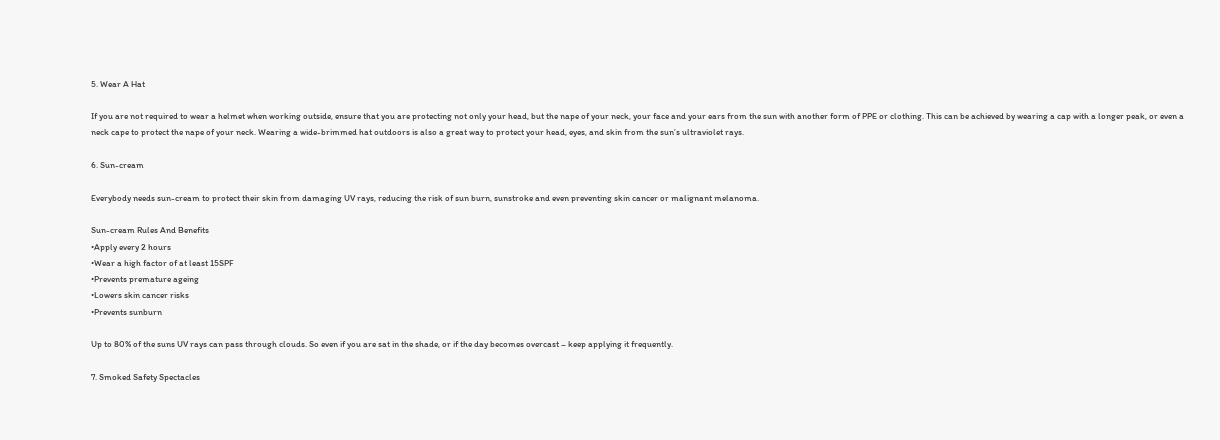5. Wear A Hat

If you are not required to wear a helmet when working outside, ensure that you are protecting not only your head, but the nape of your neck, your face and your ears from the sun with another form of PPE or clothing. This can be achieved by wearing a cap with a longer peak, or even a neck cape to protect the nape of your neck. Wearing a wide-brimmed hat outdoors is also a great way to protect your head, eyes, and skin from the sun’s ultraviolet rays.

6. Sun-cream

Everybody needs sun-cream to protect their skin from damaging UV rays, reducing the risk of sun burn, sunstroke and even preventing skin cancer or malignant melanoma.

Sun-cream Rules And Benefits
•Apply every 2 hours
•Wear a high factor of at least 15SPF
•Prevents premature ageing
•Lowers skin cancer risks
•Prevents sunburn

Up to 80% of the suns UV rays can pass through clouds. So even if you are sat in the shade, or if the day becomes overcast – keep applying it frequently.

7. Smoked Safety Spectacles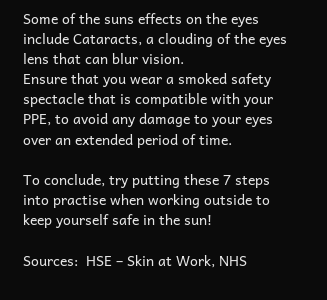Some of the suns effects on the eyes include Cataracts, a clouding of the eyes lens that can blur vision.
Ensure that you wear a smoked safety spectacle that is compatible with your PPE, to avoid any damage to your eyes over an extended period of time.

To conclude, try putting these 7 steps into practise when working outside to keep yourself safe in the sun!

Sources:  HSE – Skin at Work, NHS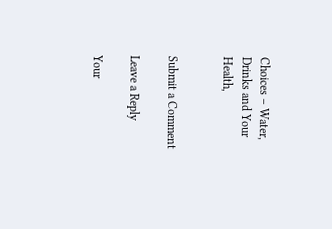Choices – Water, Drinks and Your Health,


Submit a Comment

Leave a Reply

Your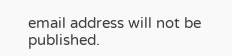email address will not be published.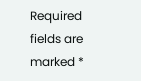Required fields are marked *